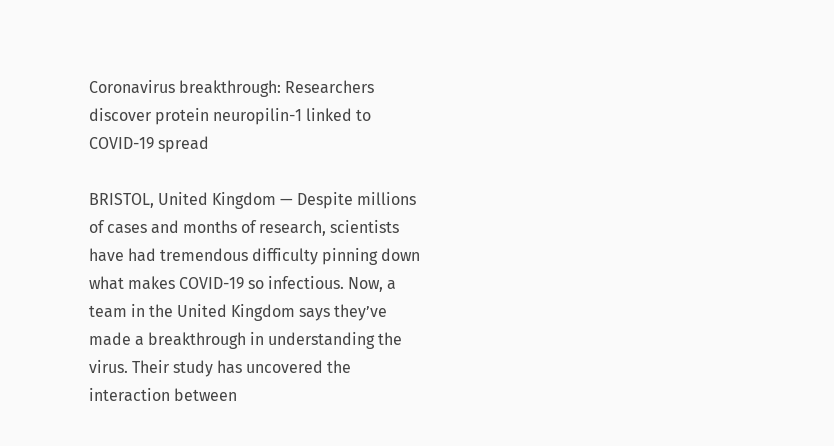Coronavirus breakthrough: Researchers discover protein neuropilin-1 linked to COVID-19 spread

BRISTOL, United Kingdom — Despite millions of cases and months of research, scientists have had tremendous difficulty pinning down what makes COVID-19 so infectious. Now, a team in the United Kingdom says they’ve made a breakthrough in understanding the virus. Their study has uncovered the interaction between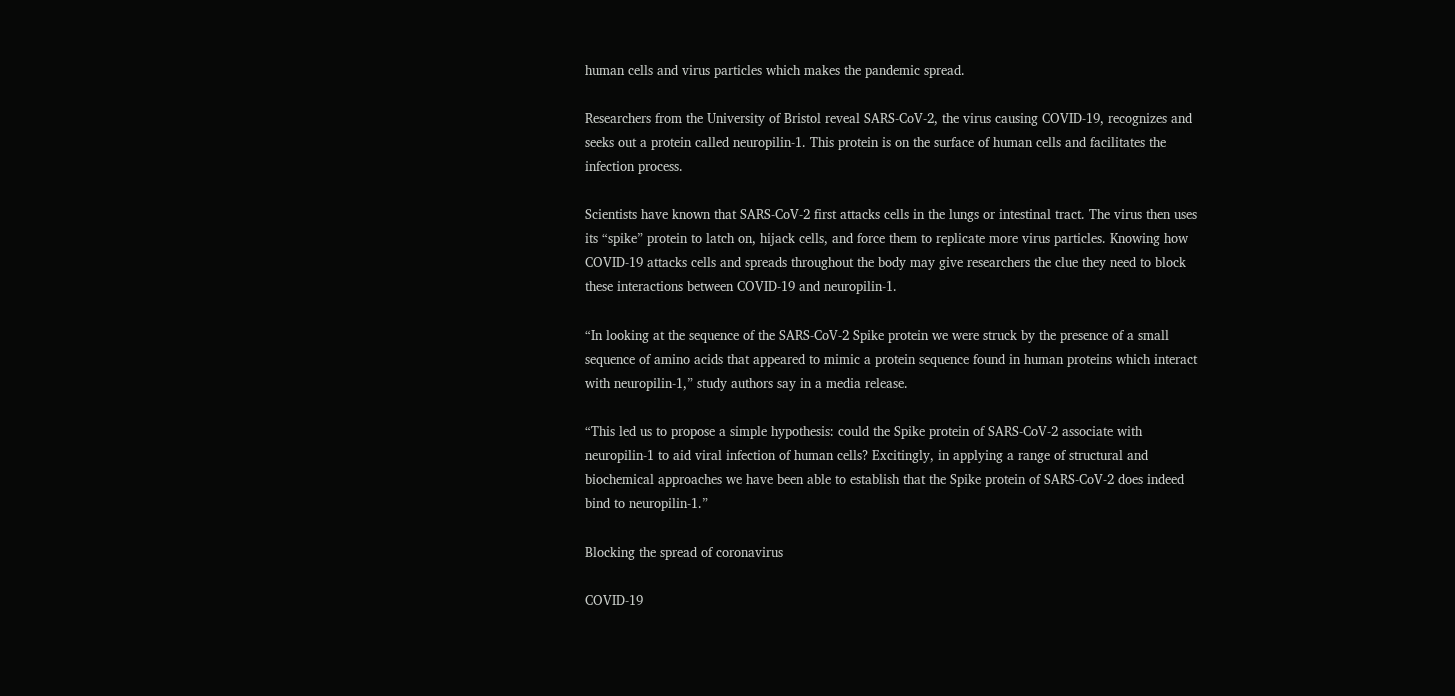human cells and virus particles which makes the pandemic spread.

Researchers from the University of Bristol reveal SARS-CoV-2, the virus causing COVID-19, recognizes and seeks out a protein called neuropilin-1. This protein is on the surface of human cells and facilitates the infection process.

Scientists have known that SARS-CoV-2 first attacks cells in the lungs or intestinal tract. The virus then uses its “spike” protein to latch on, hijack cells, and force them to replicate more virus particles. Knowing how COVID-19 attacks cells and spreads throughout the body may give researchers the clue they need to block these interactions between COVID-19 and neuropilin-1.

“In looking at the sequence of the SARS-CoV-2 Spike protein we were struck by the presence of a small sequence of amino acids that appeared to mimic a protein sequence found in human proteins which interact with neuropilin-1,” study authors say in a media release.

“This led us to propose a simple hypothesis: could the Spike protein of SARS-CoV-2 associate with neuropilin-1 to aid viral infection of human cells? Excitingly, in applying a range of structural and biochemical approaches we have been able to establish that the Spike protein of SARS-CoV-2 does indeed bind to neuropilin-1.”

Blocking the spread of coronavirus

COVID-19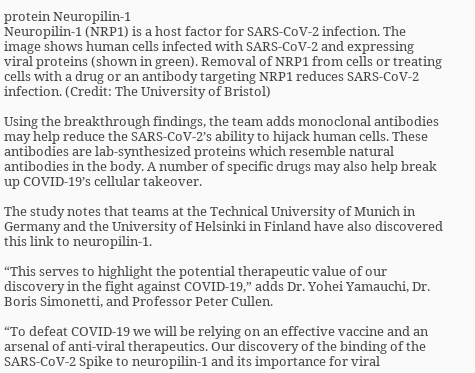protein Neuropilin-1
Neuropilin-1 (NRP1) is a host factor for SARS-CoV-2 infection. The image shows human cells infected with SARS-CoV-2 and expressing viral proteins (shown in green). Removal of NRP1 from cells or treating cells with a drug or an antibody targeting NRP1 reduces SARS-CoV-2 infection. (Credit: The University of Bristol)

Using the breakthrough findings, the team adds monoclonal antibodies may help reduce the SARS-CoV-2’s ability to hijack human cells. These antibodies are lab-synthesized proteins which resemble natural antibodies in the body. A number of specific drugs may also help break up COVID-19’s cellular takeover.

The study notes that teams at the Technical University of Munich in Germany and the University of Helsinki in Finland have also discovered this link to neuropilin-1.

“This serves to highlight the potential therapeutic value of our discovery in the fight against COVID-19,” adds Dr. Yohei Yamauchi, Dr. Boris Simonetti, and Professor Peter Cullen.

“To defeat COVID-19 we will be relying on an effective vaccine and an arsenal of anti-viral therapeutics. Our discovery of the binding of the SARS-CoV-2 Spike to neuropilin-1 and its importance for viral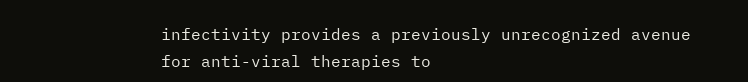infectivity provides a previously unrecognized avenue for anti-viral therapies to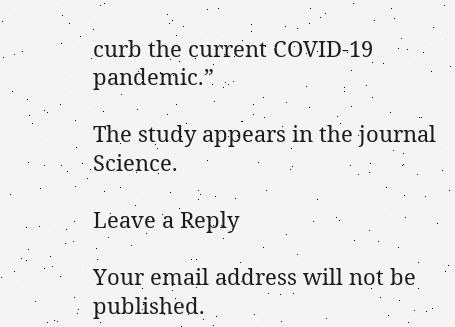curb the current COVID-19 pandemic.”

The study appears in the journal Science.

Leave a Reply

Your email address will not be published.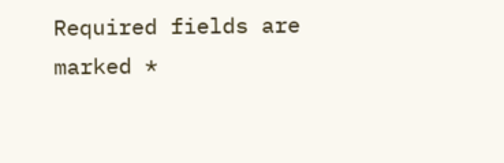Required fields are marked *